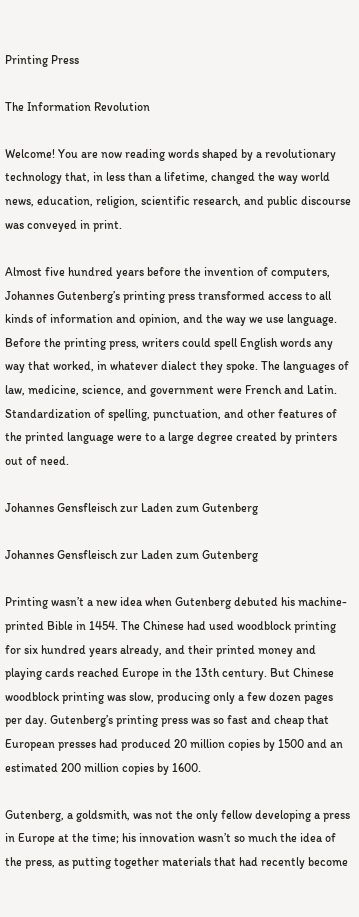Printing Press

The Information Revolution

Welcome! You are now reading words shaped by a revolutionary technology that, in less than a lifetime, changed the way world news, education, religion, scientific research, and public discourse was conveyed in print.

Almost five hundred years before the invention of computers, Johannes Gutenberg’s printing press transformed access to all kinds of information and opinion, and the way we use language. Before the printing press, writers could spell English words any way that worked, in whatever dialect they spoke. The languages of law, medicine, science, and government were French and Latin. Standardization of spelling, punctuation, and other features of the printed language were to a large degree created by printers out of need.

Johannes Gensfleisch zur Laden zum Gutenberg

Johannes Gensfleisch zur Laden zum Gutenberg

Printing wasn’t a new idea when Gutenberg debuted his machine-printed Bible in 1454. The Chinese had used woodblock printing for six hundred years already, and their printed money and playing cards reached Europe in the 13th century. But Chinese woodblock printing was slow, producing only a few dozen pages per day. Gutenberg’s printing press was so fast and cheap that European presses had produced 20 million copies by 1500 and an estimated 200 million copies by 1600.

Gutenberg, a goldsmith, was not the only fellow developing a press in Europe at the time; his innovation wasn’t so much the idea of the press, as putting together materials that had recently become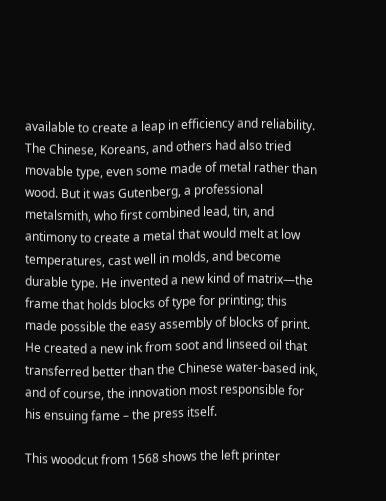available to create a leap in efficiency and reliability. The Chinese, Koreans, and others had also tried movable type, even some made of metal rather than wood. But it was Gutenberg, a professional metalsmith, who first combined lead, tin, and antimony to create a metal that would melt at low temperatures, cast well in molds, and become durable type. He invented a new kind of matrix—the frame that holds blocks of type for printing; this made possible the easy assembly of blocks of print. He created a new ink from soot and linseed oil that transferred better than the Chinese water-based ink, and of course, the innovation most responsible for his ensuing fame – the press itself.

This woodcut from 1568 shows the left printer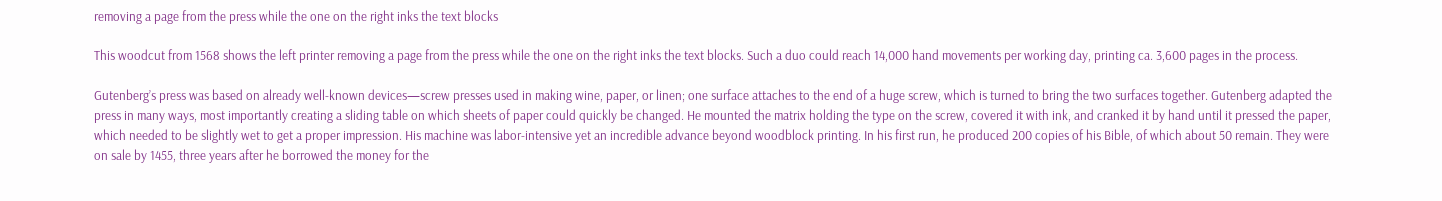removing a page from the press while the one on the right inks the text blocks

This woodcut from 1568 shows the left printer removing a page from the press while the one on the right inks the text blocks. Such a duo could reach 14,000 hand movements per working day, printing ca. 3,600 pages in the process.

Gutenberg’s press was based on already well-known devices—screw presses used in making wine, paper, or linen; one surface attaches to the end of a huge screw, which is turned to bring the two surfaces together. Gutenberg adapted the press in many ways, most importantly creating a sliding table on which sheets of paper could quickly be changed. He mounted the matrix holding the type on the screw, covered it with ink, and cranked it by hand until it pressed the paper, which needed to be slightly wet to get a proper impression. His machine was labor-intensive yet an incredible advance beyond woodblock printing. In his first run, he produced 200 copies of his Bible, of which about 50 remain. They were on sale by 1455, three years after he borrowed the money for the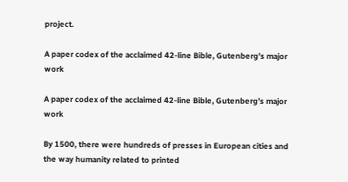project.

A paper codex of the acclaimed 42-line Bible, Gutenberg’s major work

A paper codex of the acclaimed 42-line Bible, Gutenberg’s major work

By 1500, there were hundreds of presses in European cities and the way humanity related to printed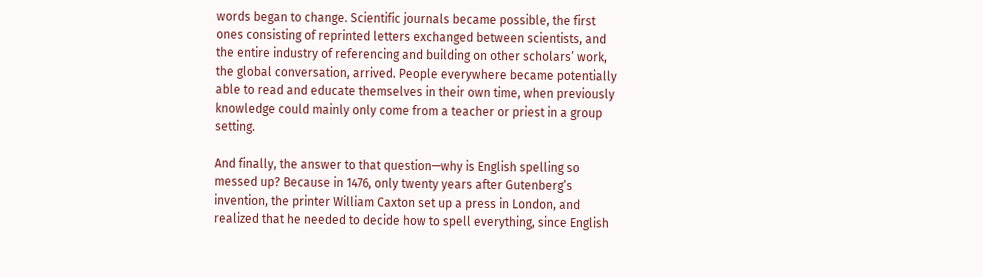words began to change. Scientific journals became possible, the first ones consisting of reprinted letters exchanged between scientists, and the entire industry of referencing and building on other scholars’ work, the global conversation, arrived. People everywhere became potentially able to read and educate themselves in their own time, when previously knowledge could mainly only come from a teacher or priest in a group setting.

And finally, the answer to that question—why is English spelling so messed up? Because in 1476, only twenty years after Gutenberg’s invention, the printer William Caxton set up a press in London, and realized that he needed to decide how to spell everything, since English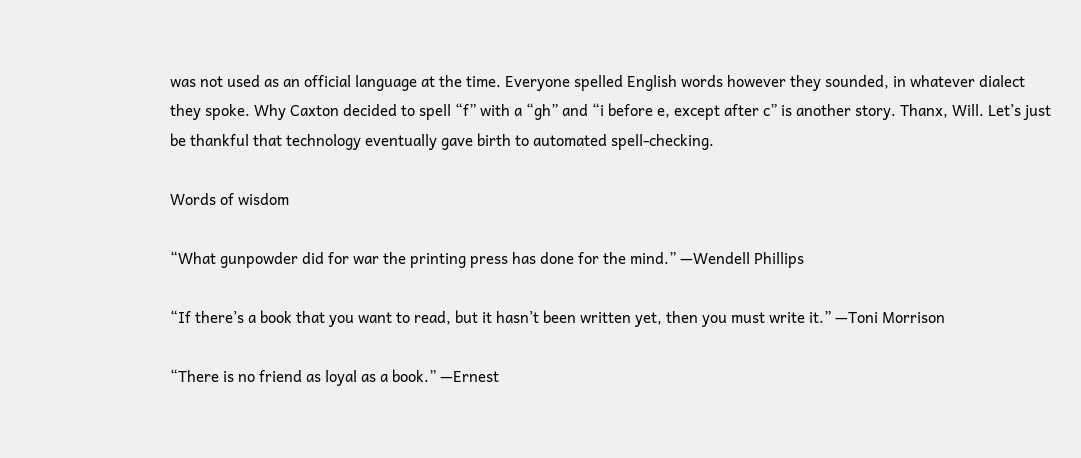was not used as an official language at the time. Everyone spelled English words however they sounded, in whatever dialect they spoke. Why Caxton decided to spell “f” with a “gh” and “i before e, except after c” is another story. Thanx, Will. Let’s just be thankful that technology eventually gave birth to automated spell-checking.

Words of wisdom

“What gunpowder did for war the printing press has done for the mind.” —Wendell Phillips

“If there’s a book that you want to read, but it hasn’t been written yet, then you must write it.” —Toni Morrison

“There is no friend as loyal as a book.” —Ernest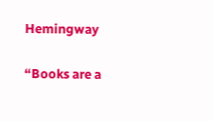Hemingway

“Books are a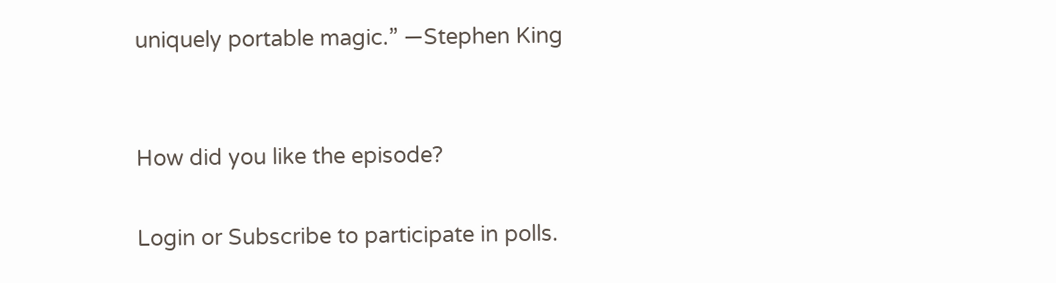uniquely portable magic.” —Stephen King


How did you like the episode?

Login or Subscribe to participate in polls.